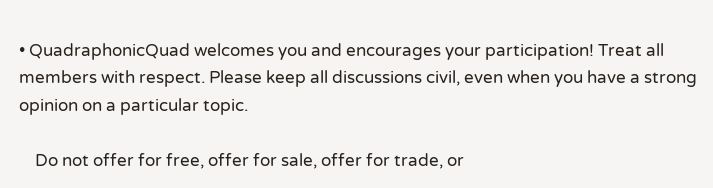• QuadraphonicQuad welcomes you and encourages your participation! Treat all members with respect. Please keep all discussions civil, even when you have a strong opinion on a particular topic.

    Do not offer for free, offer for sale, offer for trade, or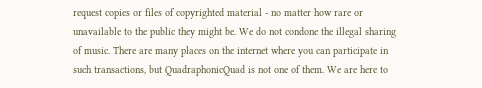request copies or files of copyrighted material - no matter how rare or unavailable to the public they might be. We do not condone the illegal sharing of music. There are many places on the internet where you can participate in such transactions, but QuadraphonicQuad is not one of them. We are here to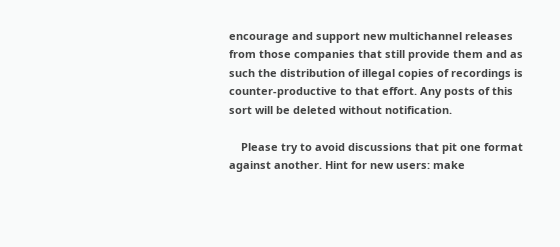encourage and support new multichannel releases from those companies that still provide them and as such the distribution of illegal copies of recordings is counter-productive to that effort. Any posts of this sort will be deleted without notification.

    Please try to avoid discussions that pit one format against another. Hint for new users: make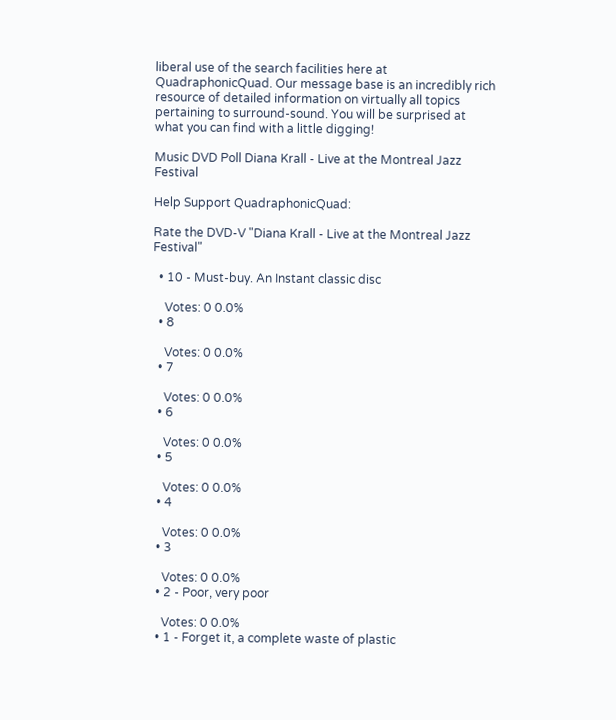liberal use of the search facilities here at QuadraphonicQuad. Our message base is an incredibly rich resource of detailed information on virtually all topics pertaining to surround-sound. You will be surprised at what you can find with a little digging!

Music DVD Poll Diana Krall - Live at the Montreal Jazz Festival

Help Support QuadraphonicQuad:

Rate the DVD-V "Diana Krall - Live at the Montreal Jazz Festival"

  • 10 - Must-buy. An Instant classic disc

    Votes: 0 0.0%
  • 8

    Votes: 0 0.0%
  • 7

    Votes: 0 0.0%
  • 6

    Votes: 0 0.0%
  • 5

    Votes: 0 0.0%
  • 4

    Votes: 0 0.0%
  • 3

    Votes: 0 0.0%
  • 2 - Poor, very poor

    Votes: 0 0.0%
  • 1 - Forget it, a complete waste of plastic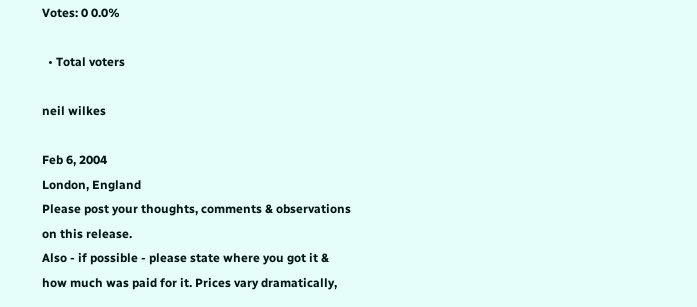Votes: 0 0.0%

  • Total voters

neil wilkes

Feb 6, 2004
London, England
Please post your thoughts, comments & observations on this release.
Also - if possible - please state where you got it & how much was paid for it. Prices vary dramatically,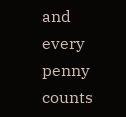and every penny counts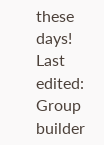these days!
Last edited:
Group builder